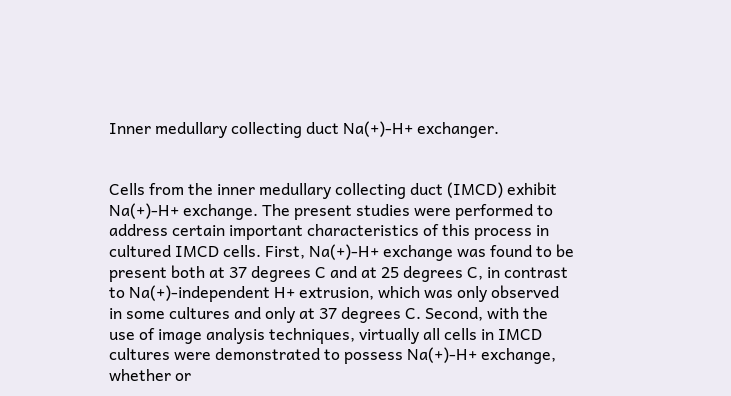Inner medullary collecting duct Na(+)-H+ exchanger.


Cells from the inner medullary collecting duct (IMCD) exhibit Na(+)-H+ exchange. The present studies were performed to address certain important characteristics of this process in cultured IMCD cells. First, Na(+)-H+ exchange was found to be present both at 37 degrees C and at 25 degrees C, in contrast to Na(+)-independent H+ extrusion, which was only observed in some cultures and only at 37 degrees C. Second, with the use of image analysis techniques, virtually all cells in IMCD cultures were demonstrated to possess Na(+)-H+ exchange, whether or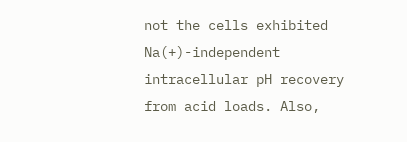not the cells exhibited Na(+)-independent intracellular pH recovery from acid loads. Also,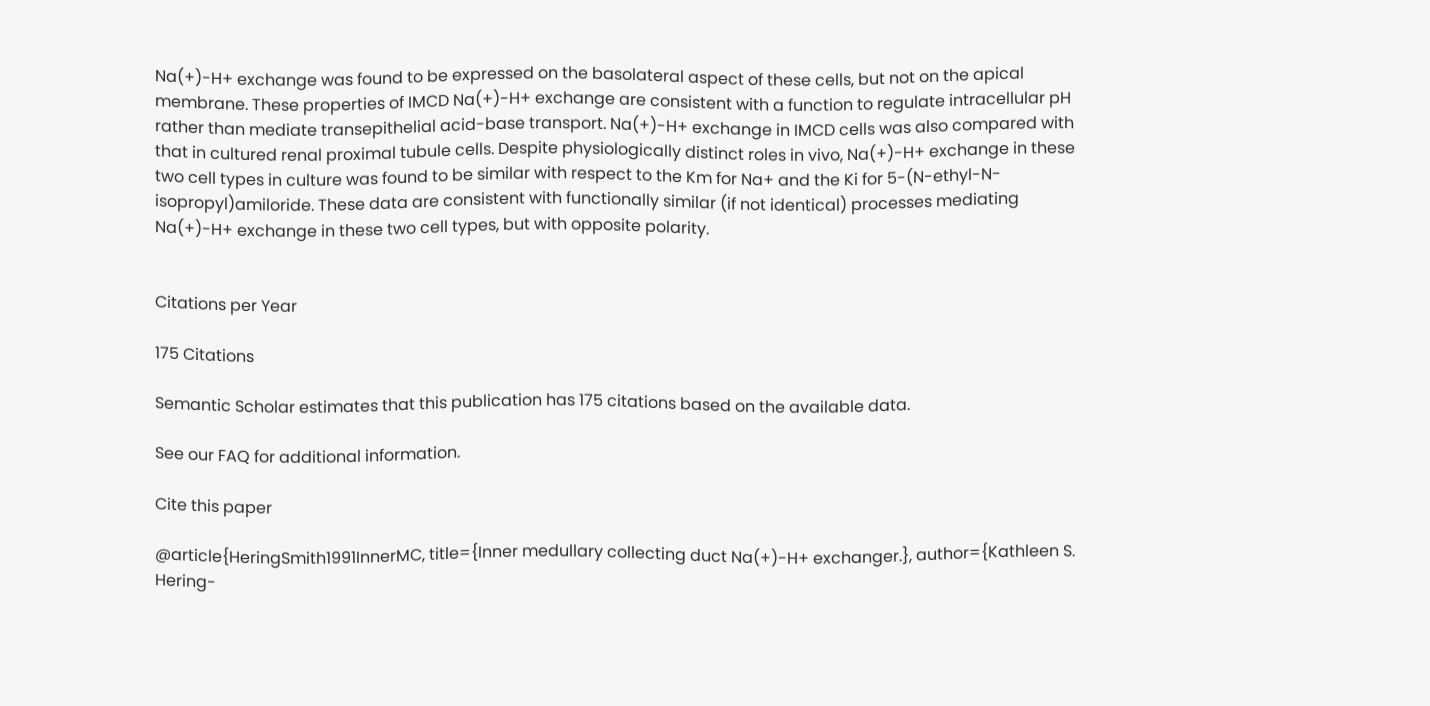Na(+)-H+ exchange was found to be expressed on the basolateral aspect of these cells, but not on the apical membrane. These properties of IMCD Na(+)-H+ exchange are consistent with a function to regulate intracellular pH rather than mediate transepithelial acid-base transport. Na(+)-H+ exchange in IMCD cells was also compared with that in cultured renal proximal tubule cells. Despite physiologically distinct roles in vivo, Na(+)-H+ exchange in these two cell types in culture was found to be similar with respect to the Km for Na+ and the Ki for 5-(N-ethyl-N-isopropyl)amiloride. These data are consistent with functionally similar (if not identical) processes mediating Na(+)-H+ exchange in these two cell types, but with opposite polarity.


Citations per Year

175 Citations

Semantic Scholar estimates that this publication has 175 citations based on the available data.

See our FAQ for additional information.

Cite this paper

@article{HeringSmith1991InnerMC, title={Inner medullary collecting duct Na(+)-H+ exchanger.}, author={Kathleen S. Hering-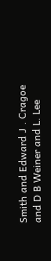Smith and Edward J . Cragoe and D B Weiner and L. Lee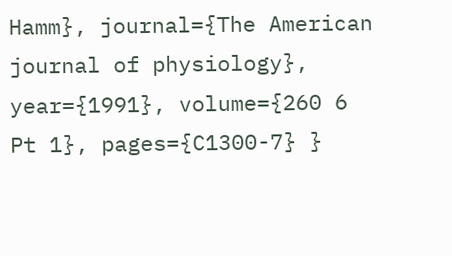Hamm}, journal={The American journal of physiology}, year={1991}, volume={260 6 Pt 1}, pages={C1300-7} }